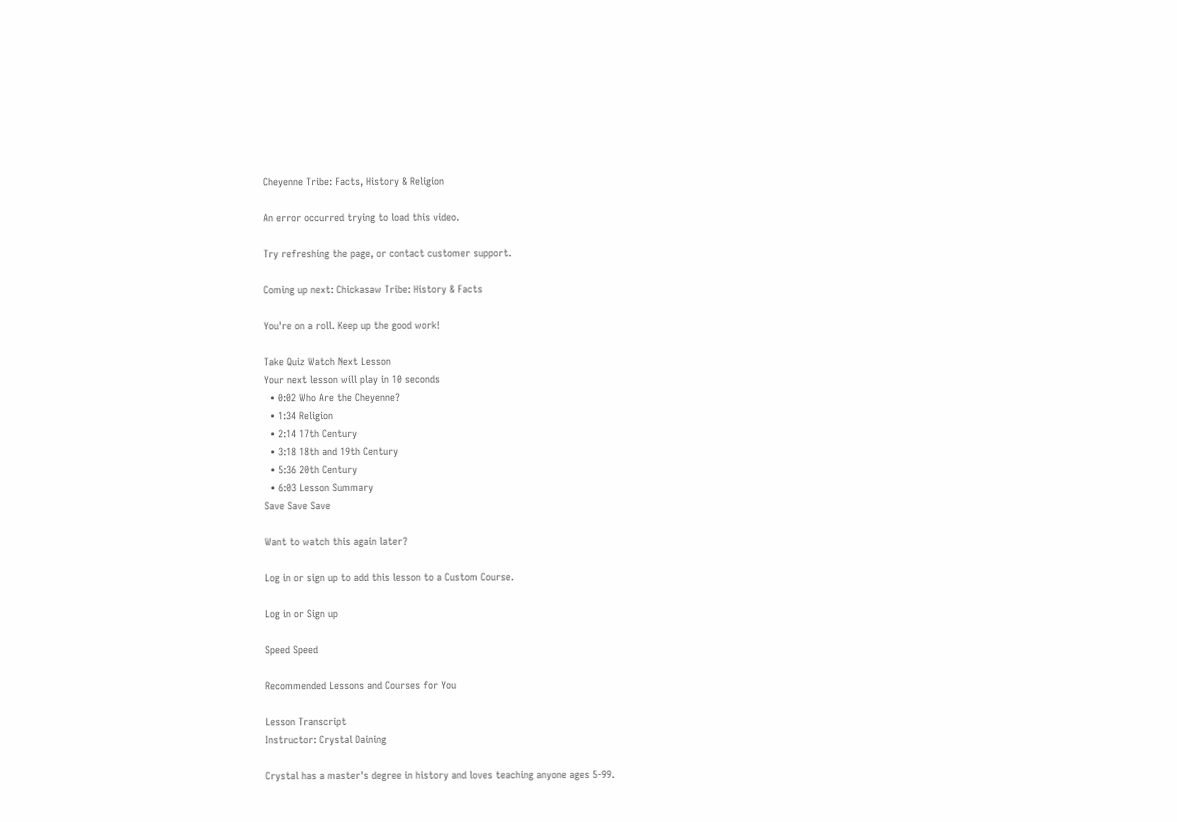Cheyenne Tribe: Facts, History & Religion

An error occurred trying to load this video.

Try refreshing the page, or contact customer support.

Coming up next: Chickasaw Tribe: History & Facts

You're on a roll. Keep up the good work!

Take Quiz Watch Next Lesson
Your next lesson will play in 10 seconds
  • 0:02 Who Are the Cheyenne?
  • 1:34 Religion
  • 2:14 17th Century
  • 3:18 18th and 19th Century
  • 5:36 20th Century
  • 6:03 Lesson Summary
Save Save Save

Want to watch this again later?

Log in or sign up to add this lesson to a Custom Course.

Log in or Sign up

Speed Speed

Recommended Lessons and Courses for You

Lesson Transcript
Instructor: Crystal Daining

Crystal has a master's degree in history and loves teaching anyone ages 5-99.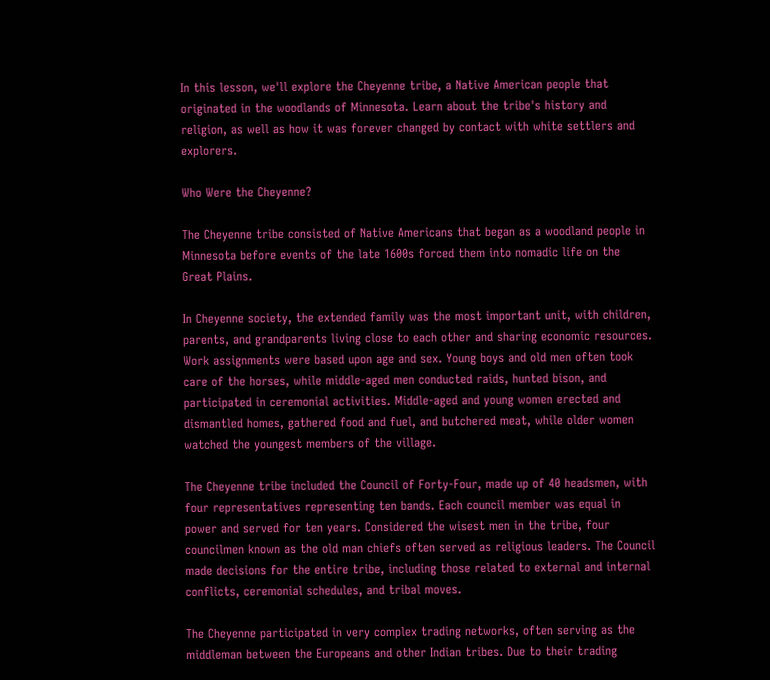In this lesson, we'll explore the Cheyenne tribe, a Native American people that originated in the woodlands of Minnesota. Learn about the tribe's history and religion, as well as how it was forever changed by contact with white settlers and explorers.

Who Were the Cheyenne?

The Cheyenne tribe consisted of Native Americans that began as a woodland people in Minnesota before events of the late 1600s forced them into nomadic life on the Great Plains.

In Cheyenne society, the extended family was the most important unit, with children, parents, and grandparents living close to each other and sharing economic resources. Work assignments were based upon age and sex. Young boys and old men often took care of the horses, while middle-aged men conducted raids, hunted bison, and participated in ceremonial activities. Middle-aged and young women erected and dismantled homes, gathered food and fuel, and butchered meat, while older women watched the youngest members of the village.

The Cheyenne tribe included the Council of Forty-Four, made up of 40 headsmen, with four representatives representing ten bands. Each council member was equal in power and served for ten years. Considered the wisest men in the tribe, four councilmen known as the old man chiefs often served as religious leaders. The Council made decisions for the entire tribe, including those related to external and internal conflicts, ceremonial schedules, and tribal moves.

The Cheyenne participated in very complex trading networks, often serving as the middleman between the Europeans and other Indian tribes. Due to their trading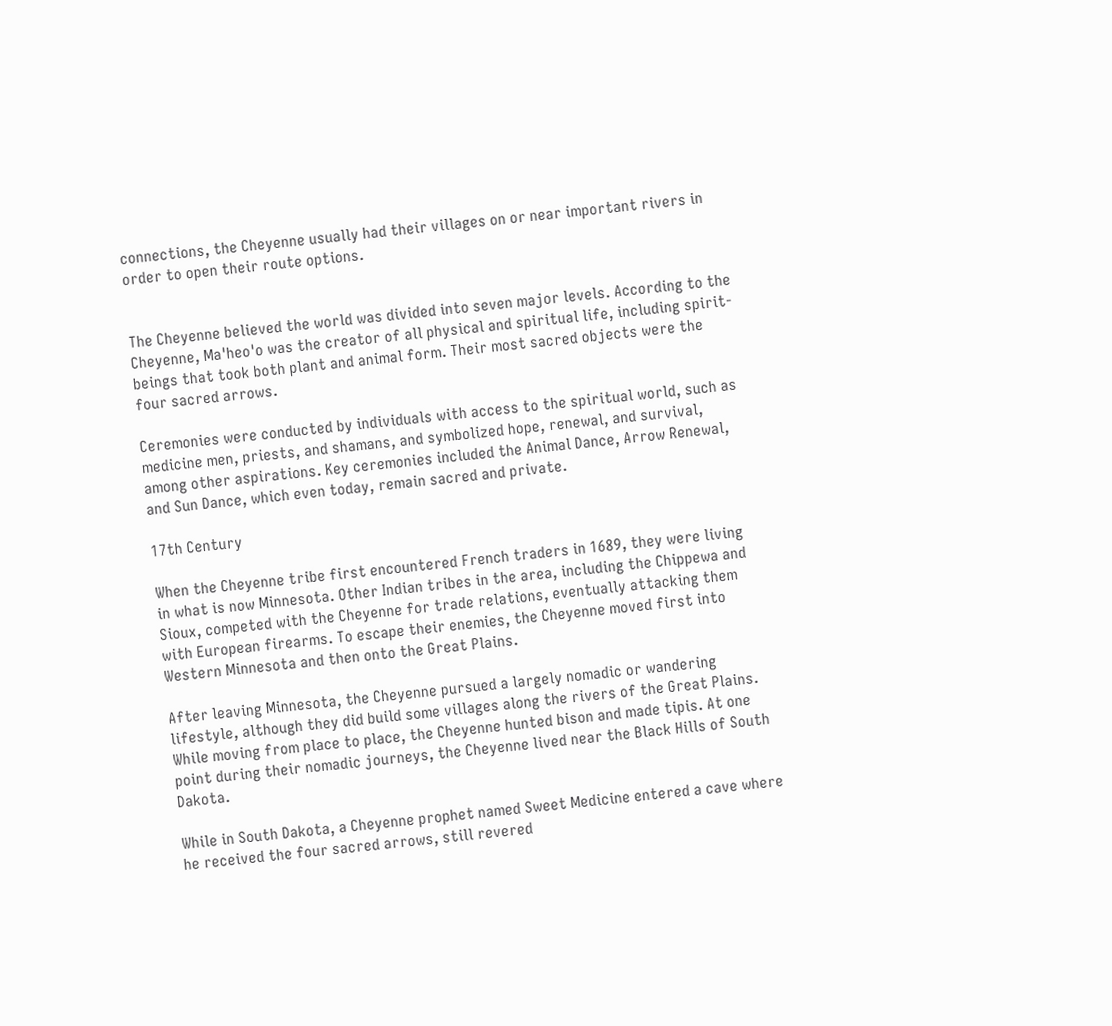connections, the Cheyenne usually had their villages on or near important rivers in order to open their route options.


The Cheyenne believed the world was divided into seven major levels. According to the Cheyenne, Ma'heo'o was the creator of all physical and spiritual life, including spirit-beings that took both plant and animal form. Their most sacred objects were the four sacred arrows.

Ceremonies were conducted by individuals with access to the spiritual world, such as medicine men, priests, and shamans, and symbolized hope, renewal, and survival, among other aspirations. Key ceremonies included the Animal Dance, Arrow Renewal, and Sun Dance, which even today, remain sacred and private.

17th Century

When the Cheyenne tribe first encountered French traders in 1689, they were living in what is now Minnesota. Other Indian tribes in the area, including the Chippewa and Sioux, competed with the Cheyenne for trade relations, eventually attacking them with European firearms. To escape their enemies, the Cheyenne moved first into Western Minnesota and then onto the Great Plains.

After leaving Minnesota, the Cheyenne pursued a largely nomadic or wandering lifestyle, although they did build some villages along the rivers of the Great Plains. While moving from place to place, the Cheyenne hunted bison and made tipis. At one point during their nomadic journeys, the Cheyenne lived near the Black Hills of South Dakota.

While in South Dakota, a Cheyenne prophet named Sweet Medicine entered a cave where he received the four sacred arrows, still revered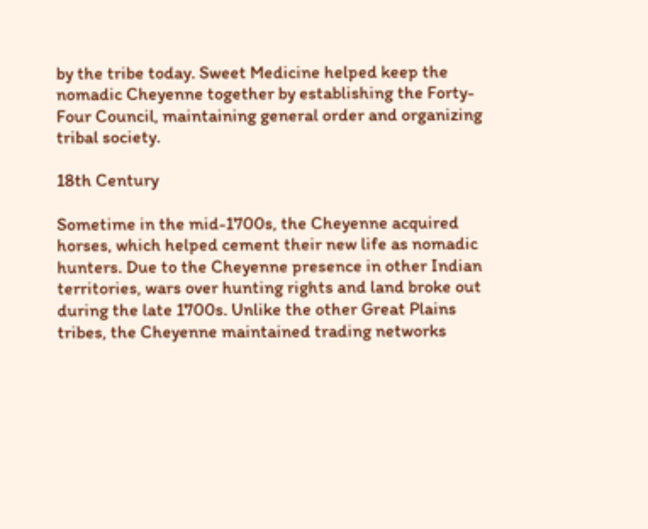by the tribe today. Sweet Medicine helped keep the nomadic Cheyenne together by establishing the Forty-Four Council, maintaining general order and organizing tribal society.

18th Century

Sometime in the mid-1700s, the Cheyenne acquired horses, which helped cement their new life as nomadic hunters. Due to the Cheyenne presence in other Indian territories, wars over hunting rights and land broke out during the late 1700s. Unlike the other Great Plains tribes, the Cheyenne maintained trading networks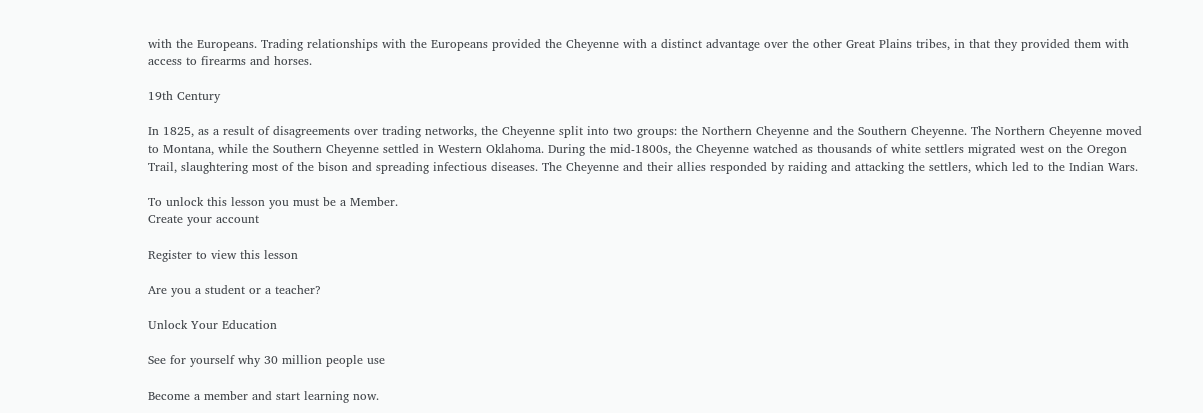with the Europeans. Trading relationships with the Europeans provided the Cheyenne with a distinct advantage over the other Great Plains tribes, in that they provided them with access to firearms and horses.

19th Century

In 1825, as a result of disagreements over trading networks, the Cheyenne split into two groups: the Northern Cheyenne and the Southern Cheyenne. The Northern Cheyenne moved to Montana, while the Southern Cheyenne settled in Western Oklahoma. During the mid-1800s, the Cheyenne watched as thousands of white settlers migrated west on the Oregon Trail, slaughtering most of the bison and spreading infectious diseases. The Cheyenne and their allies responded by raiding and attacking the settlers, which led to the Indian Wars.

To unlock this lesson you must be a Member.
Create your account

Register to view this lesson

Are you a student or a teacher?

Unlock Your Education

See for yourself why 30 million people use

Become a member and start learning now.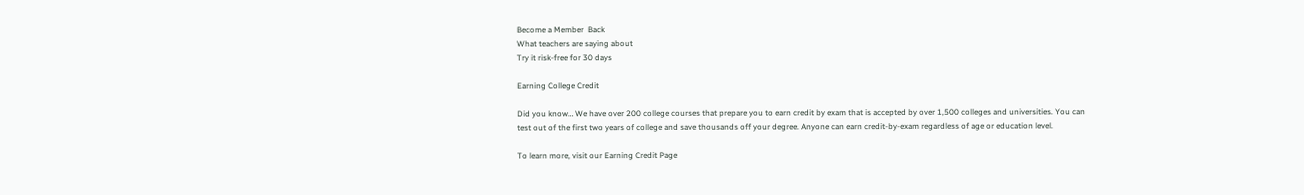Become a Member  Back
What teachers are saying about
Try it risk-free for 30 days

Earning College Credit

Did you know… We have over 200 college courses that prepare you to earn credit by exam that is accepted by over 1,500 colleges and universities. You can test out of the first two years of college and save thousands off your degree. Anyone can earn credit-by-exam regardless of age or education level.

To learn more, visit our Earning Credit Page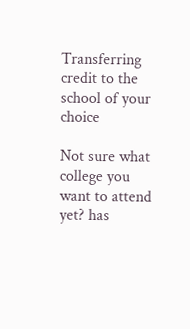Transferring credit to the school of your choice

Not sure what college you want to attend yet? has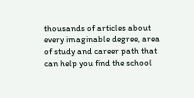thousands of articles about every imaginable degree, area of study and career path that can help you find the school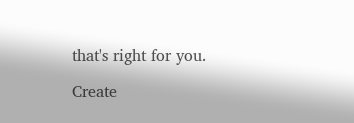that's right for you.

Create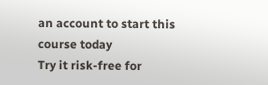an account to start this course today
Try it risk-free for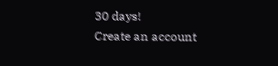30 days!
Create an account